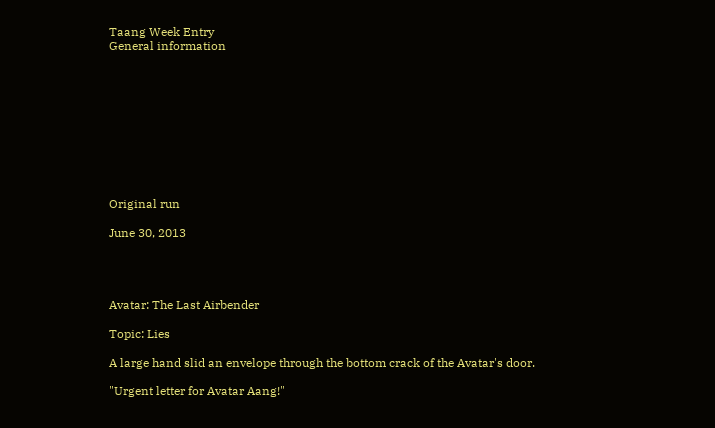Taang Week Entry
General information










Original run

June 30, 2013




Avatar: The Last Airbender

Topic: Lies

A large hand slid an envelope through the bottom crack of the Avatar's door.

"Urgent letter for Avatar Aang!"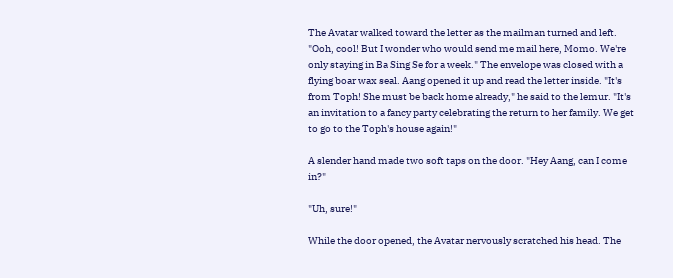The Avatar walked toward the letter as the mailman turned and left. "Ooh, cool! But I wonder who would send me mail here, Momo. We're only staying in Ba Sing Se for a week." The envelope was closed with a flying boar wax seal. Aang opened it up and read the letter inside. "It's from Toph! She must be back home already," he said to the lemur. "It's an invitation to a fancy party celebrating the return to her family. We get to go to the Toph's house again!"

A slender hand made two soft taps on the door. "Hey Aang, can I come in?"

"Uh, sure!"

While the door opened, the Avatar nervously scratched his head. The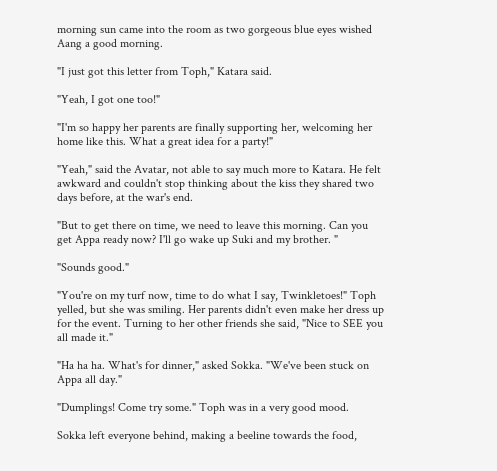morning sun came into the room as two gorgeous blue eyes wished Aang a good morning.

"I just got this letter from Toph," Katara said.

"Yeah, I got one too!"

"I'm so happy her parents are finally supporting her, welcoming her home like this. What a great idea for a party!"

"Yeah," said the Avatar, not able to say much more to Katara. He felt awkward and couldn't stop thinking about the kiss they shared two days before, at the war's end.

"But to get there on time, we need to leave this morning. Can you get Appa ready now? I'll go wake up Suki and my brother. "

"Sounds good."

"You're on my turf now, time to do what I say, Twinkletoes!" Toph yelled, but she was smiling. Her parents didn't even make her dress up for the event. Turning to her other friends she said, "Nice to SEE you all made it."

"Ha ha ha. What's for dinner," asked Sokka. "We've been stuck on Appa all day."

"Dumplings! Come try some." Toph was in a very good mood.

Sokka left everyone behind, making a beeline towards the food,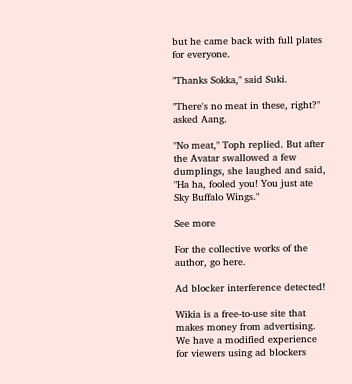but he came back with full plates for everyone.

"Thanks Sokka," said Suki.

"There's no meat in these, right?" asked Aang.

"No meat," Toph replied. But after the Avatar swallowed a few dumplings, she laughed and said, "Ha ha, fooled you! You just ate Sky Buffalo Wings."

See more

For the collective works of the author, go here.

Ad blocker interference detected!

Wikia is a free-to-use site that makes money from advertising. We have a modified experience for viewers using ad blockers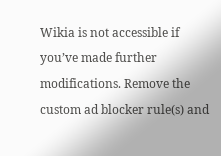Wikia is not accessible if you’ve made further modifications. Remove the custom ad blocker rule(s) and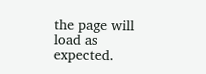the page will load as expected.